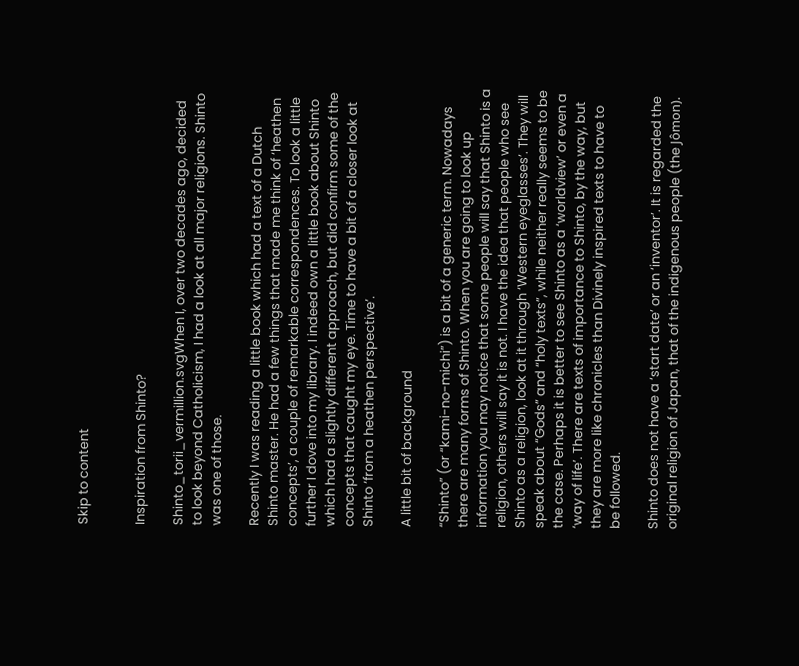Skip to content


Inspiration from Shinto?

Shinto_torii_vermillion.svgWhen I, over two decades ago, decided to look beyond Catholicism, I had a look at all major religions. Shinto was one of those.

Recently I was reading a little book which had a text of a Dutch Shinto master. He had a few things that made me think of ‘heathen concepts’, a couple of remarkable correspondences. To look a little further I dove into my library. I indeed own a little book about Shinto which had a slightly different approach, but did confirm some of the concepts that caught my eye. Time to have a bit of a closer look at Shinto ‘from a heathen perspective’.

A little bit of background

“Shinto” (or “kami-no-michi”) is a bit of a generic term. Nowadays there are many forms of Shinto. When you are going to look up information you may notice that some people will say that Shinto is a religion, others will say it is not. I have the idea that people who see Shinto as a religion, look at it through ‘Western eyeglasses’. They will speak about “Gods” and “holy texts”, while neither really seems to be the case. Perhaps it is better to see Shinto as a ‘worldview’ or even a ‘way of life’. There are texts of importance to Shinto, by the way, but they are more like chronicles than Divinely inspired texts to have to be followed.

Shinto does not have a ‘start date’ or an ‘inventor’. It is regarded the original religion of Japan, that of the indigenous people (the Jômon).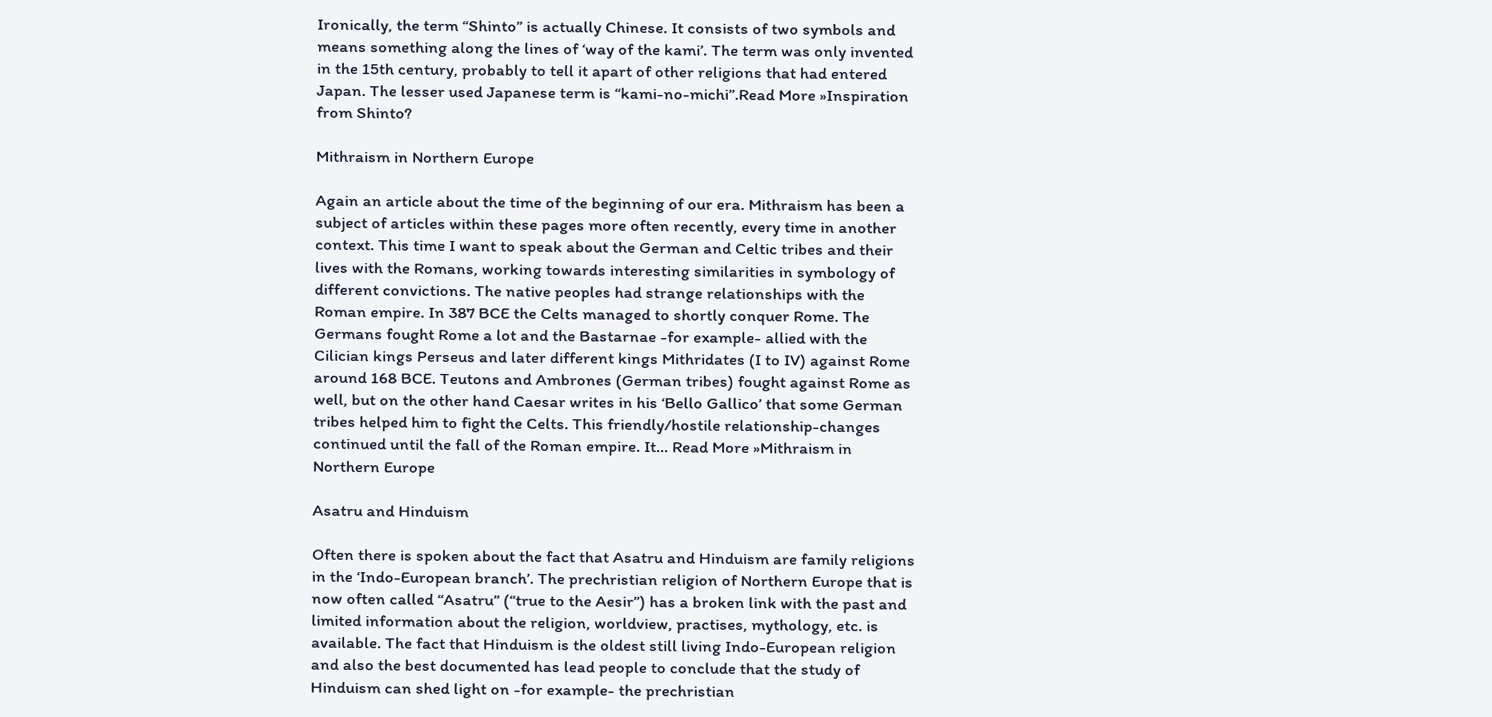Ironically, the term “Shinto” is actually Chinese. It consists of two symbols and means something along the lines of ‘way of the kami’. The term was only invented in the 15th century, probably to tell it apart of other religions that had entered Japan. The lesser used Japanese term is “kami-no-michi”.Read More »Inspiration from Shinto?

Mithraism in Northern Europe

Again an article about the time of the beginning of our era. Mithraism has been a subject of articles within these pages more often recently, every time in another context. This time I want to speak about the German and Celtic tribes and their lives with the Romans, working towards interesting similarities in symbology of different convictions. The native peoples had strange relationships with the Roman empire. In 387 BCE the Celts managed to shortly conquer Rome. The Germans fought Rome a lot and the Bastarnae -for example- allied with the Cilician kings Perseus and later different kings Mithridates (I to IV) against Rome around 168 BCE. Teutons and Ambrones (German tribes) fought against Rome as well, but on the other hand Caesar writes in his ‘Bello Gallico’ that some German tribes helped him to fight the Celts. This friendly/hostile relationship-changes continued until the fall of the Roman empire. It… Read More »Mithraism in Northern Europe

Asatru and Hinduism

Often there is spoken about the fact that Asatru and Hinduism are family religions in the ‘Indo-European branch’. The prechristian religion of Northern Europe that is now often called “Asatru” (“true to the Aesir”) has a broken link with the past and limited information about the religion, worldview, practises, mythology, etc. is available. The fact that Hinduism is the oldest still living Indo-European religion and also the best documented has lead people to conclude that the study of Hinduism can shed light on -for example- the prechristian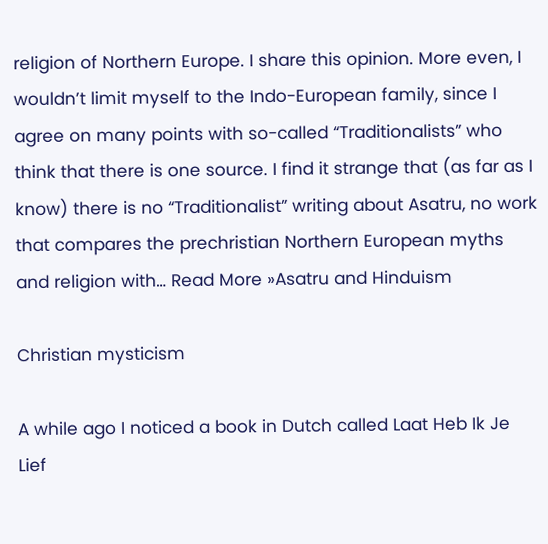religion of Northern Europe. I share this opinion. More even, I wouldn’t limit myself to the Indo-European family, since I agree on many points with so-called “Traditionalists” who think that there is one source. I find it strange that (as far as I know) there is no “Traditionalist” writing about Asatru, no work that compares the prechristian Northern European myths and religion with… Read More »Asatru and Hinduism

Christian mysticism

A while ago I noticed a book in Dutch called Laat Heb Ik Je Lief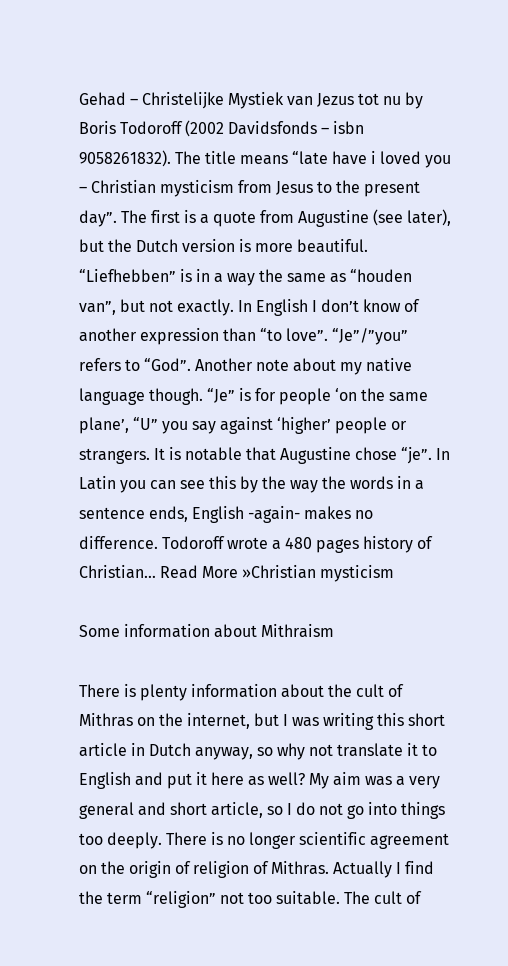Gehad – Christelijke Mystiek van Jezus tot nu by Boris Todoroff (2002 Davidsfonds – isbn 9058261832). The title means “late have i loved you – Christian mysticism from Jesus to the present day”. The first is a quote from Augustine (see later), but the Dutch version is more beautiful. “Liefhebben” is in a way the same as “houden van”, but not exactly. In English I don’t know of another expression than “to love”. “Je”/”you” refers to “God”. Another note about my native language though. “Je” is for people ‘on the same plane’, “U” you say against ‘higher’ people or strangers. It is notable that Augustine chose “je”. In Latin you can see this by the way the words in a sentence ends, English -again- makes no difference. Todoroff wrote a 480 pages history of Christian… Read More »Christian mysticism

Some information about Mithraism

There is plenty information about the cult of Mithras on the internet, but I was writing this short article in Dutch anyway, so why not translate it to English and put it here as well? My aim was a very general and short article, so I do not go into things too deeply. There is no longer scientific agreement on the origin of religion of Mithras. Actually I find the term “religion” not too suitable. The cult of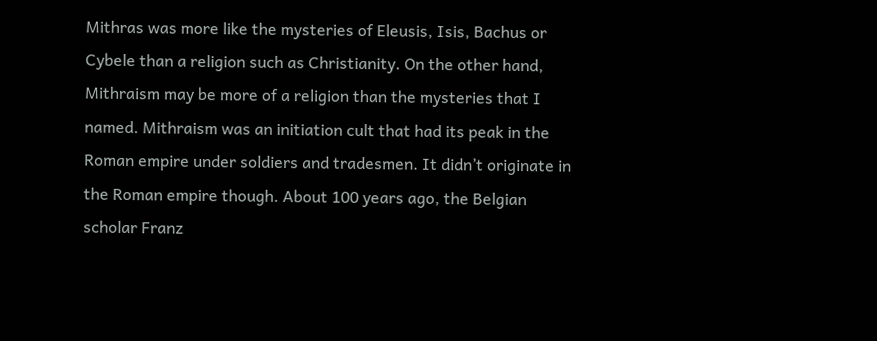Mithras was more like the mysteries of Eleusis, Isis, Bachus or Cybele than a religion such as Christianity. On the other hand, Mithraism may be more of a religion than the mysteries that I named. Mithraism was an initiation cult that had its peak in the Roman empire under soldiers and tradesmen. It didn’t originate in the Roman empire though. About 100 years ago, the Belgian scholar Franz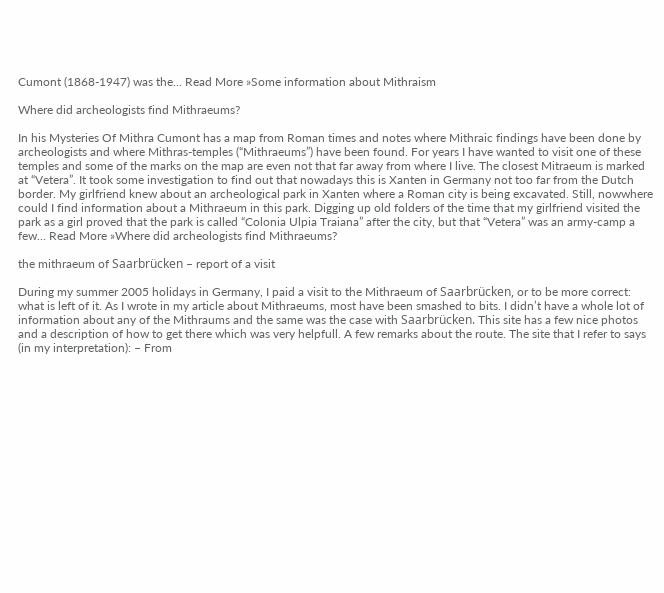Cumont (1868-1947) was the… Read More »Some information about Mithraism

Where did archeologists find Mithraeums?

In his Mysteries Of Mithra Cumont has a map from Roman times and notes where Mithraic findings have been done by archeologists and where Mithras-temples (“Mithraeums”) have been found. For years I have wanted to visit one of these temples and some of the marks on the map are even not that far away from where I live. The closest Mitraeum is marked at “Vetera”. It took some investigation to find out that nowadays this is Xanten in Germany not too far from the Dutch border. My girlfriend knew about an archeological park in Xanten where a Roman city is being excavated. Still, nowwhere could I find information about a Mithraeum in this park. Digging up old folders of the time that my girlfriend visited the park as a girl proved that the park is called “Colonia Ulpia Traiana” after the city, but that “Vetera” was an army-camp a few… Read More »Where did archeologists find Mithraeums?

the mithraeum of Saarbrücken – report of a visit

During my summer 2005 holidays in Germany, I paid a visit to the Mithraeum of Saarbrücken, or to be more correct: what is left of it. As I wrote in my article about Mithraeums, most have been smashed to bits. I didn’t have a whole lot of information about any of the Mithraums and the same was the case with Saarbrücken. This site has a few nice photos and a description of how to get there which was very helpfull. A few remarks about the route. The site that I refer to says (in my interpretation): – From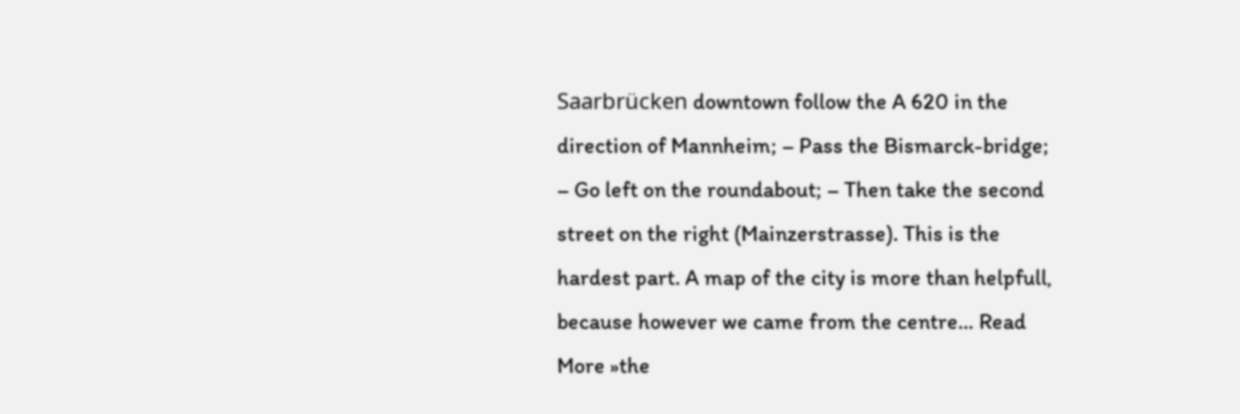Saarbrücken downtown follow the A 620 in the direction of Mannheim; – Pass the Bismarck-bridge; – Go left on the roundabout; – Then take the second street on the right (Mainzerstrasse). This is the hardest part. A map of the city is more than helpfull, because however we came from the centre… Read More »the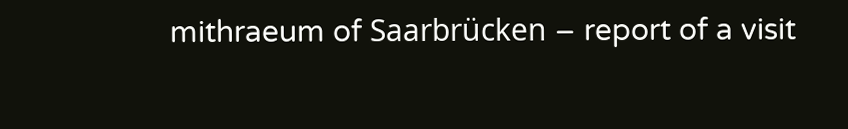mithraeum of Saarbrücken – report of a visit